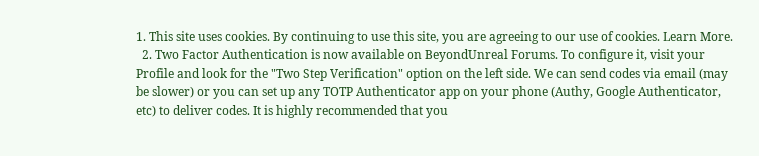1. This site uses cookies. By continuing to use this site, you are agreeing to our use of cookies. Learn More.
  2. Two Factor Authentication is now available on BeyondUnreal Forums. To configure it, visit your Profile and look for the "Two Step Verification" option on the left side. We can send codes via email (may be slower) or you can set up any TOTP Authenticator app on your phone (Authy, Google Authenticator, etc) to deliver codes. It is highly recommended that you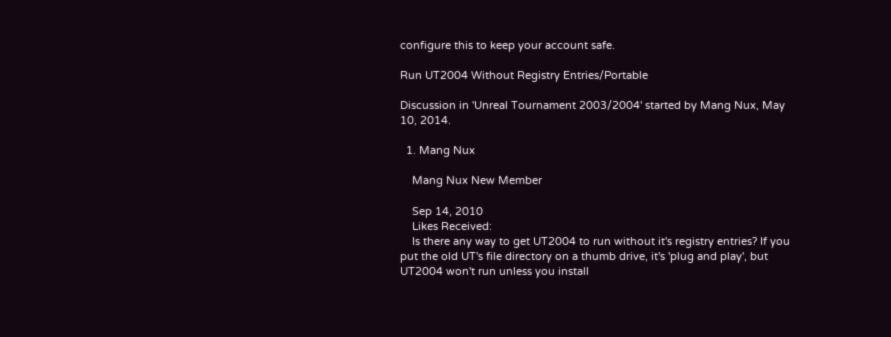configure this to keep your account safe.

Run UT2004 Without Registry Entries/Portable

Discussion in 'Unreal Tournament 2003/2004' started by Mang Nux, May 10, 2014.

  1. Mang Nux

    Mang Nux New Member

    Sep 14, 2010
    Likes Received:
    Is there any way to get UT2004 to run without it's registry entries? If you put the old UT's file directory on a thumb drive, it's 'plug and play', but UT2004 won't run unless you install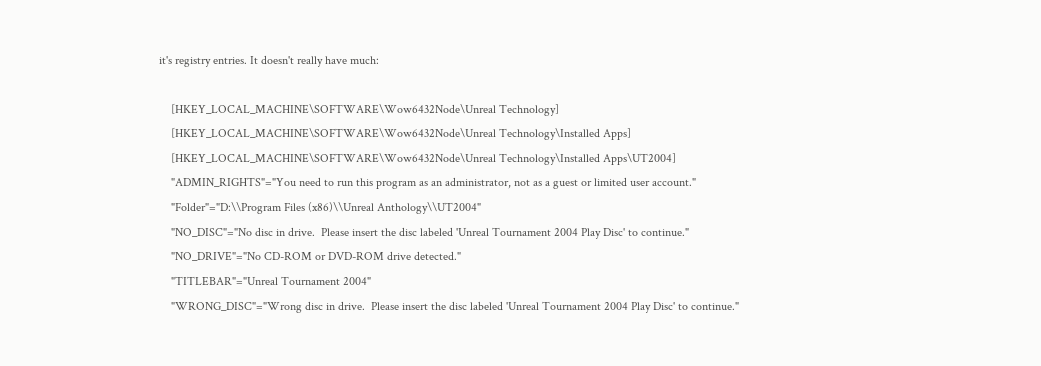it's registry entries. It doesn't really have much:

    [HKEY_LOCAL_MACHINE\SOFTWARE\Wow6432Node\Unreal Technology]
    [HKEY_LOCAL_MACHINE\SOFTWARE\Wow6432Node\Unreal Technology\Installed Apps]
    [HKEY_LOCAL_MACHINE\SOFTWARE\Wow6432Node\Unreal Technology\Installed Apps\UT2004]
    "ADMIN_RIGHTS"="You need to run this program as an administrator, not as a guest or limited user account."
    "Folder"="D:\\Program Files (x86)\\Unreal Anthology\\UT2004"
    "NO_DISC"="No disc in drive.  Please insert the disc labeled 'Unreal Tournament 2004 Play Disc' to continue."
    "NO_DRIVE"="No CD-ROM or DVD-ROM drive detected."
    "TITLEBAR"="Unreal Tournament 2004"
    "WRONG_DISC"="Wrong disc in drive.  Please insert the disc labeled 'Unreal Tournament 2004 Play Disc' to continue."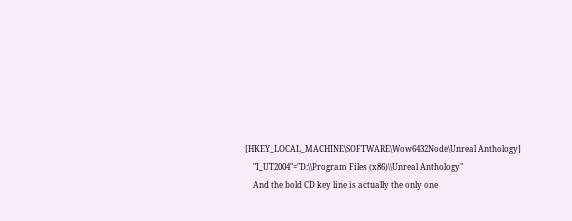[HKEY_LOCAL_MACHINE\SOFTWARE\Wow6432Node\Unreal Anthology]
    "I_UT2004"="D:\\Program Files (x86)\\Unreal Anthology"
    And the bold CD key line is actually the only one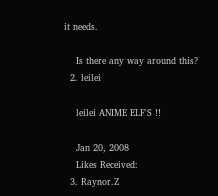it needs.

    Is there any way around this?
  2. leilei

    leilei ANIME ELF'S !!

    Jan 20, 2008
    Likes Received:
  3. Raynor.Z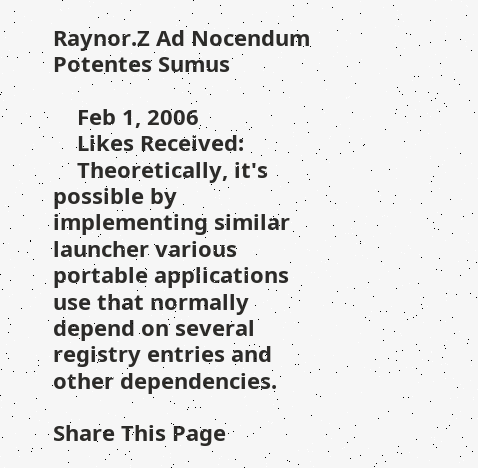Raynor.Z Ad Nocendum Potentes Sumus

    Feb 1, 2006
    Likes Received:
    Theoretically, it's possible by implementing similar launcher various portable applications use that normally depend on several registry entries and other dependencies.

Share This Page